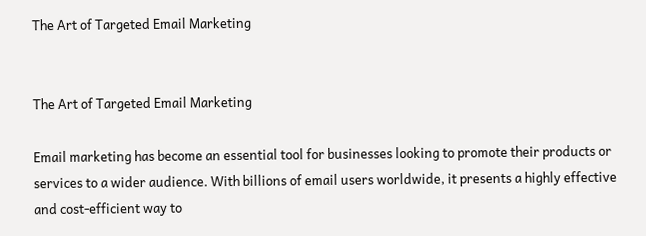The Art of Targeted Email Marketing


The Art of Targeted Email Marketing

Email marketing has become an essential tool for businesses looking to promote their products or services to a wider audience. With billions of email users worldwide, it presents a highly effective and cost-efficient way to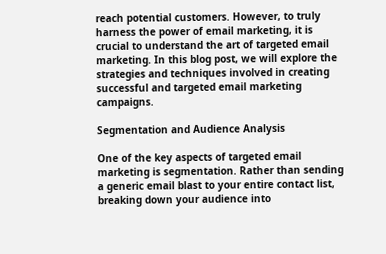reach potential customers. However, to truly harness the power of email marketing, it is crucial to understand the art of targeted email marketing. In this blog post, we will explore the strategies and techniques involved in creating successful and targeted email marketing campaigns.

Segmentation and Audience Analysis

One of the key aspects of targeted email marketing is segmentation. Rather than sending a generic email blast to your entire contact list, breaking down your audience into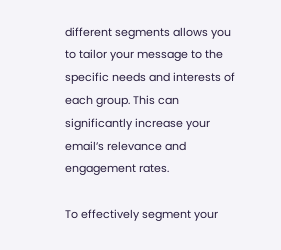different segments allows you to tailor your message to the specific needs and interests of each group. This can significantly increase your email’s relevance and engagement rates.

To effectively segment your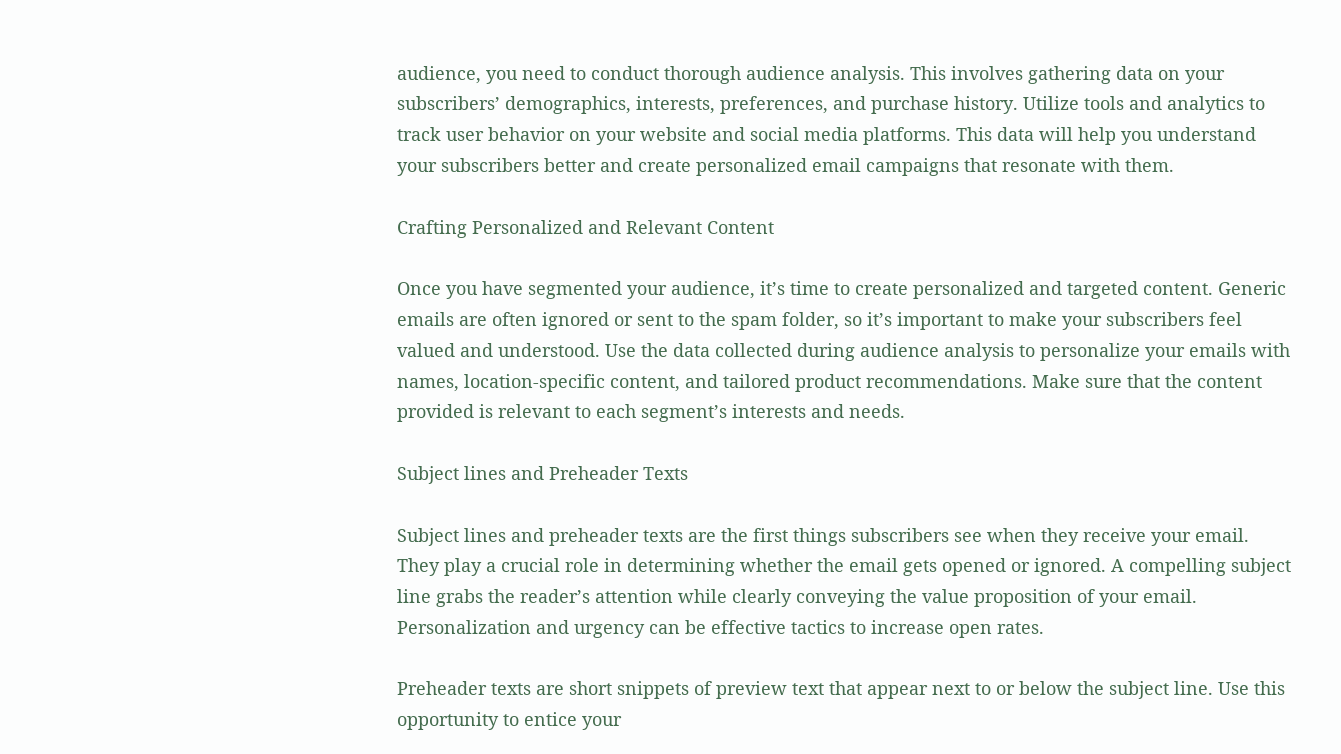audience, you need to conduct thorough audience analysis. This involves gathering data on your subscribers’ demographics, interests, preferences, and purchase history. Utilize tools and analytics to track user behavior on your website and social media platforms. This data will help you understand your subscribers better and create personalized email campaigns that resonate with them.

Crafting Personalized and Relevant Content

Once you have segmented your audience, it’s time to create personalized and targeted content. Generic emails are often ignored or sent to the spam folder, so it’s important to make your subscribers feel valued and understood. Use the data collected during audience analysis to personalize your emails with names, location-specific content, and tailored product recommendations. Make sure that the content provided is relevant to each segment’s interests and needs.

Subject lines and Preheader Texts

Subject lines and preheader texts are the first things subscribers see when they receive your email. They play a crucial role in determining whether the email gets opened or ignored. A compelling subject line grabs the reader’s attention while clearly conveying the value proposition of your email. Personalization and urgency can be effective tactics to increase open rates.

Preheader texts are short snippets of preview text that appear next to or below the subject line. Use this opportunity to entice your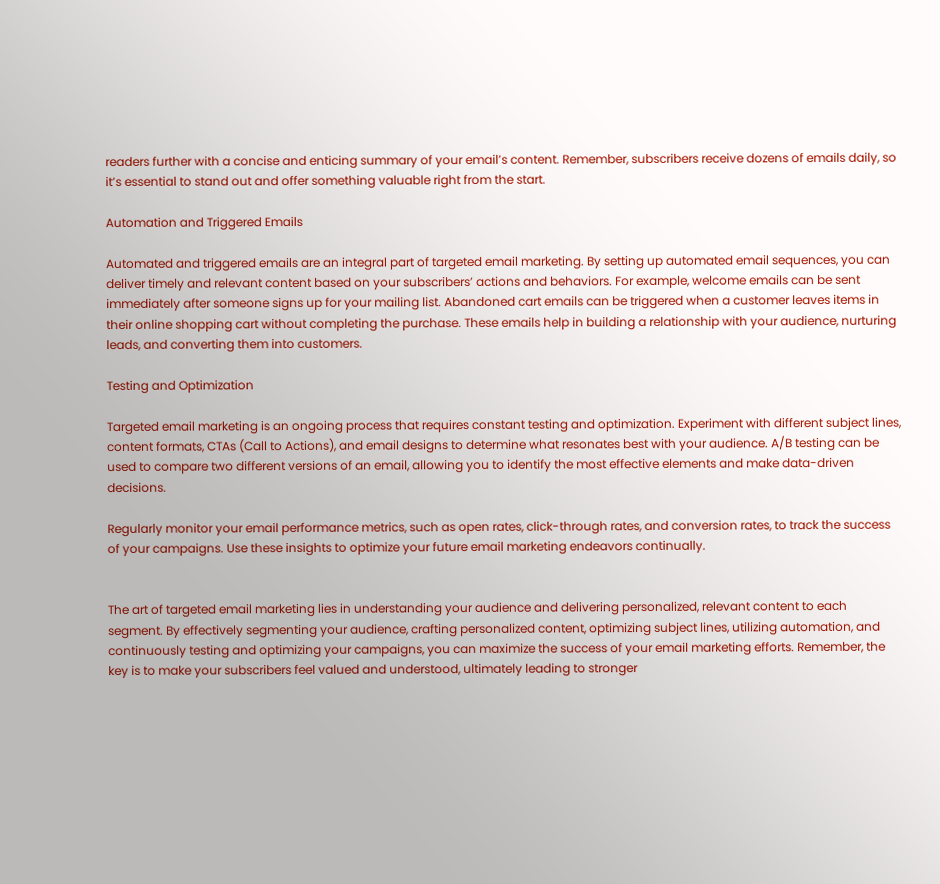readers further with a concise and enticing summary of your email’s content. Remember, subscribers receive dozens of emails daily, so it’s essential to stand out and offer something valuable right from the start.

Automation and Triggered Emails

Automated and triggered emails are an integral part of targeted email marketing. By setting up automated email sequences, you can deliver timely and relevant content based on your subscribers’ actions and behaviors. For example, welcome emails can be sent immediately after someone signs up for your mailing list. Abandoned cart emails can be triggered when a customer leaves items in their online shopping cart without completing the purchase. These emails help in building a relationship with your audience, nurturing leads, and converting them into customers.

Testing and Optimization

Targeted email marketing is an ongoing process that requires constant testing and optimization. Experiment with different subject lines, content formats, CTAs (Call to Actions), and email designs to determine what resonates best with your audience. A/B testing can be used to compare two different versions of an email, allowing you to identify the most effective elements and make data-driven decisions.

Regularly monitor your email performance metrics, such as open rates, click-through rates, and conversion rates, to track the success of your campaigns. Use these insights to optimize your future email marketing endeavors continually.


The art of targeted email marketing lies in understanding your audience and delivering personalized, relevant content to each segment. By effectively segmenting your audience, crafting personalized content, optimizing subject lines, utilizing automation, and continuously testing and optimizing your campaigns, you can maximize the success of your email marketing efforts. Remember, the key is to make your subscribers feel valued and understood, ultimately leading to stronger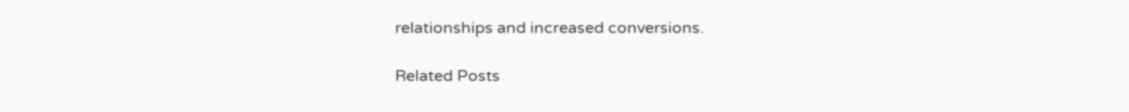relationships and increased conversions.

Related Posts